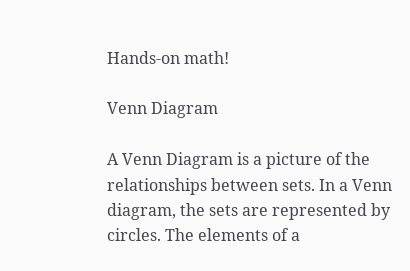Hands-on math!

Venn Diagram

A Venn Diagram is a picture of the relationships between sets. In a Venn diagram, the sets are represented by circles. The elements of a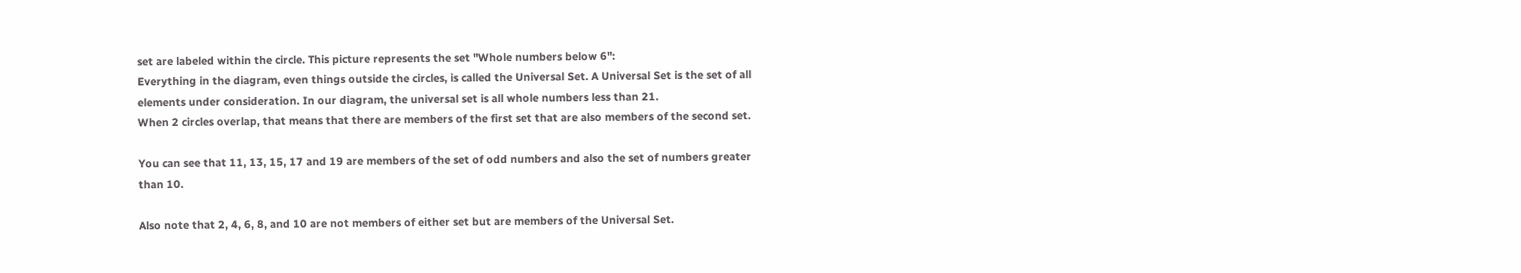set are labeled within the circle. This picture represents the set "Whole numbers below 6":
Everything in the diagram, even things outside the circles, is called the Universal Set. A Universal Set is the set of all elements under consideration. In our diagram, the universal set is all whole numbers less than 21.
When 2 circles overlap, that means that there are members of the first set that are also members of the second set.

You can see that 11, 13, 15, 17 and 19 are members of the set of odd numbers and also the set of numbers greater than 10.

Also note that 2, 4, 6, 8, and 10 are not members of either set but are members of the Universal Set.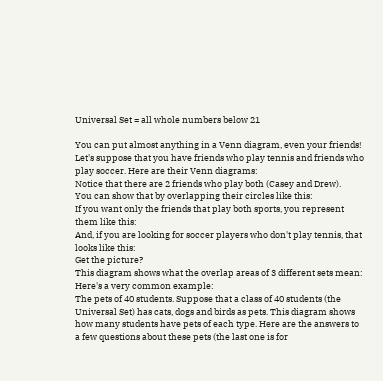Universal Set = all whole numbers below 21

You can put almost anything in a Venn diagram, even your friends! Let's suppose that you have friends who play tennis and friends who play soccer. Here are their Venn diagrams:
Notice that there are 2 friends who play both (Casey and Drew).
You can show that by overlapping their circles like this:
If you want only the friends that play both sports, you represent them like this:
And, if you are looking for soccer players who don't play tennis, that looks like this:
Get the picture?
This diagram shows what the overlap areas of 3 different sets mean:
Here's a very common example:
The pets of 40 students. Suppose that a class of 40 students (the Universal Set) has cats, dogs and birds as pets. This diagram shows how many students have pets of each type. Here are the answers to a few questions about these pets (the last one is for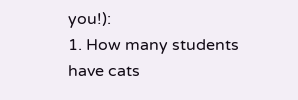you!):
1. How many students have cats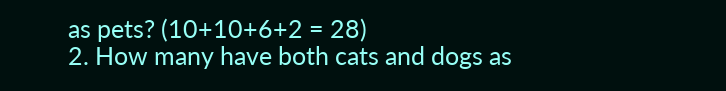as pets? (10+10+6+2 = 28)
2. How many have both cats and dogs as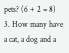pets? (6 + 2 = 8)
3. How many have a cat, a dog and a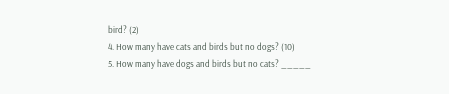bird? (2)
4. How many have cats and birds but no dogs? (10)
5. How many have dogs and birds but no cats? _____